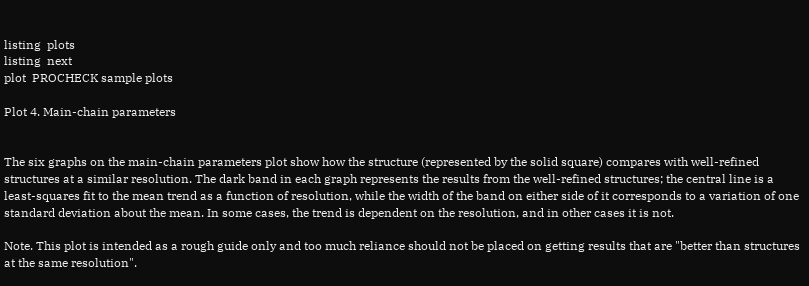listing  plots
listing  next
plot  PROCHECK sample plots

Plot 4. Main-chain parameters


The six graphs on the main-chain parameters plot show how the structure (represented by the solid square) compares with well-refined structures at a similar resolution. The dark band in each graph represents the results from the well-refined structures; the central line is a least-squares fit to the mean trend as a function of resolution, while the width of the band on either side of it corresponds to a variation of one standard deviation about the mean. In some cases, the trend is dependent on the resolution, and in other cases it is not.

Note. This plot is intended as a rough guide only and too much reliance should not be placed on getting results that are "better than structures at the same resolution".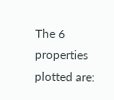The 6 properties plotted are: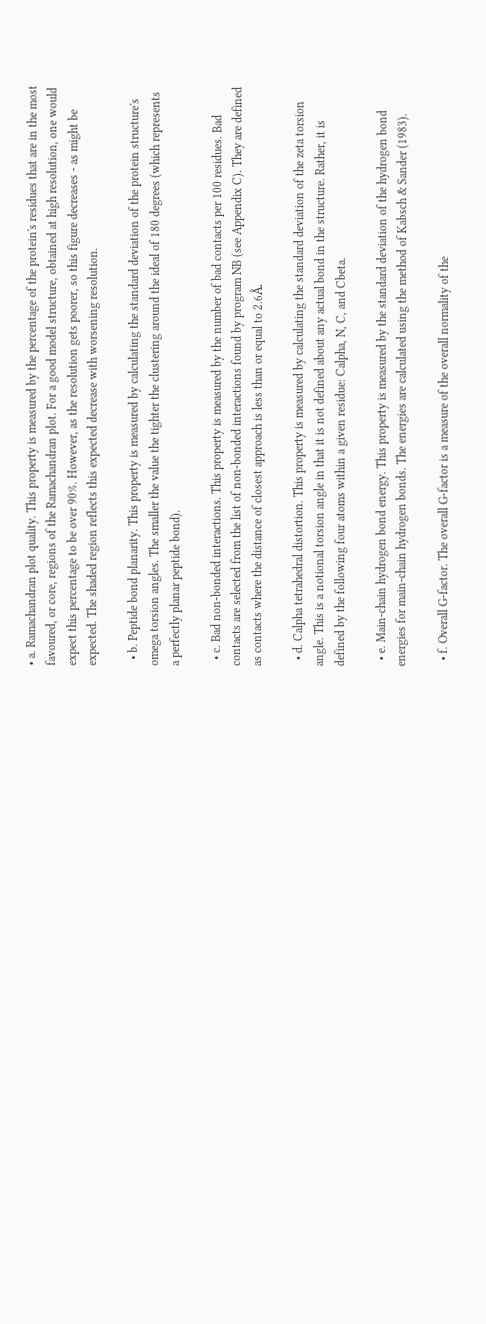• a. Ramachandran plot quality. This property is measured by the percentage of the protein's residues that are in the most favoured, or core, regions of the Ramachandran plot. For a good model structure, obtained at high resolution, one would expect this percentage to be over 90%. However, as the resolution gets poorer, so this figure decreases - as might be expected. The shaded region reflects this expected decrease with worsening resolution.

  • b. Peptide bond planarity. This property is measured by calculating the standard deviation of the protein structure's omega torsion angles. The smaller the value the tighter the clustering around the ideal of 180 degrees (which represents a perfectly planar peptide bond).

  • c. Bad non-bonded interactions. This property is measured by the number of bad contacts per 100 residues. Bad contacts are selected from the list of non-bonded interactions found by program NB (see Appendix C). They are defined as contacts where the distance of closest approach is less than or equal to 2.6Å.

  • d. Calpha tetrahedral distortion. This property is measured by calculating the standard deviation of the zeta torsion angle. This is a notional torsion angle in that it is not defined about any actual bond in the structure. Rather, it is defined by the following four atoms within a given residue: Calpha, N, C, and Cbeta.

  • e. Main-chain hydrogen bond energy. This property is measured by the standard deviation of the hydrogen bond energies for main-chain hydrogen bonds. The energies are calculated using the method of Kabsch & Sander (1983).

  • f. Overall G-factor. The overall G-factor is a measure of the overall normality of the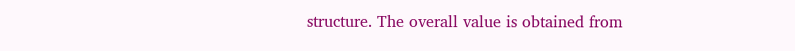structure. The overall value is obtained from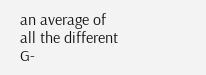an average of all the different G-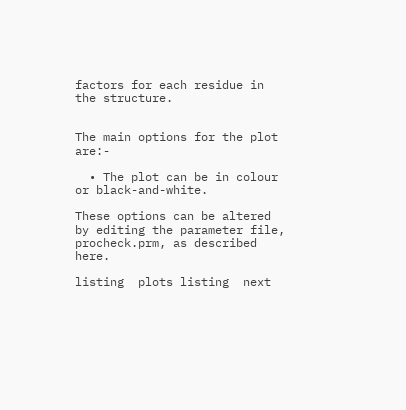factors for each residue in the structure.


The main options for the plot are:-

  • The plot can be in colour or black-and-white.

These options can be altered by editing the parameter file, procheck.prm, as described here.

listing  plots listing  next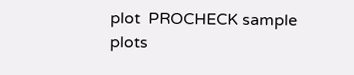plot  PROCHECK sample plots